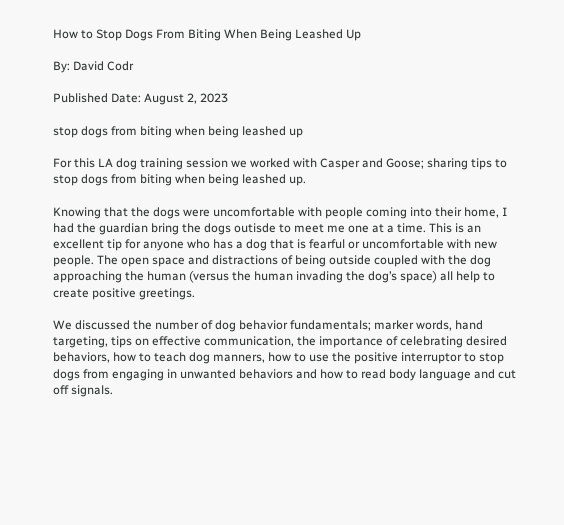How to Stop Dogs From Biting When Being Leashed Up

By: David Codr

Published Date: August 2, 2023

stop dogs from biting when being leashed up

For this LA dog training session we worked with Casper and Goose; sharing tips to stop dogs from biting when being leashed up.

Knowing that the dogs were uncomfortable with people coming into their home, I had the guardian bring the dogs outisde to meet me one at a time. This is an excellent tip for anyone who has a dog that is fearful or uncomfortable with new people. The open space and distractions of being outside coupled with the dog approaching the human (versus the human invading the dog’s space) all help to create positive greetings.

We discussed the number of dog behavior fundamentals; marker words, hand targeting, tips on effective communication, the importance of celebrating desired behaviors, how to teach dog manners, how to use the positive interruptor to stop dogs from engaging in unwanted behaviors and how to read body language and cut off signals.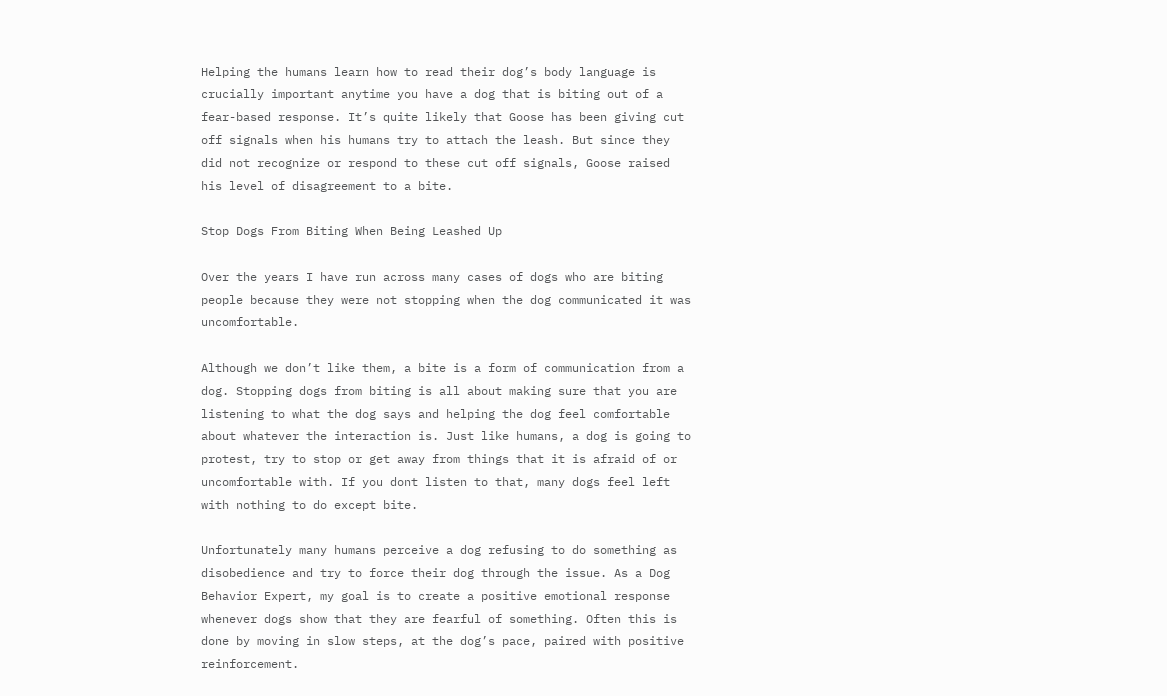Helping the humans learn how to read their dog’s body language is crucially important anytime you have a dog that is biting out of a fear-based response. It’s quite likely that Goose has been giving cut off signals when his humans try to attach the leash. But since they did not recognize or respond to these cut off signals, Goose raised his level of disagreement to a bite.

Stop Dogs From Biting When Being Leashed Up

Over the years I have run across many cases of dogs who are biting people because they were not stopping when the dog communicated it was uncomfortable.

Although we don’t like them, a bite is a form of communication from a dog. Stopping dogs from biting is all about making sure that you are listening to what the dog says and helping the dog feel comfortable about whatever the interaction is. Just like humans, a dog is going to protest, try to stop or get away from things that it is afraid of or uncomfortable with. If you dont listen to that, many dogs feel left with nothing to do except bite.

Unfortunately many humans perceive a dog refusing to do something as disobedience and try to force their dog through the issue. As a Dog Behavior Expert, my goal is to create a positive emotional response whenever dogs show that they are fearful of something. Often this is done by moving in slow steps, at the dog’s pace, paired with positive reinforcement.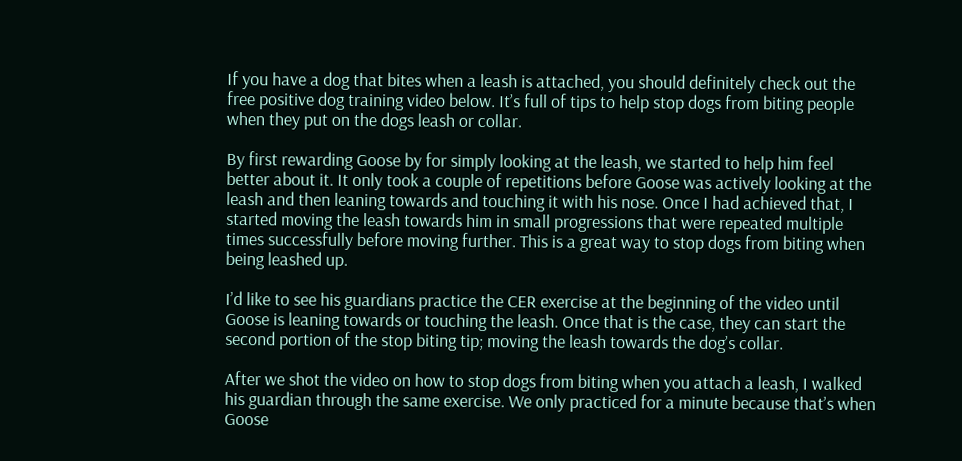If you have a dog that bites when a leash is attached, you should definitely check out the free positive dog training video below. It’s full of tips to help stop dogs from biting people when they put on the dogs leash or collar.

By first rewarding Goose by for simply looking at the leash, we started to help him feel better about it. It only took a couple of repetitions before Goose was actively looking at the leash and then leaning towards and touching it with his nose. Once I had achieved that, I started moving the leash towards him in small progressions that were repeated multiple times successfully before moving further. This is a great way to stop dogs from biting when being leashed up.

I’d like to see his guardians practice the CER exercise at the beginning of the video until Goose is leaning towards or touching the leash. Once that is the case, they can start the second portion of the stop biting tip; moving the leash towards the dog’s collar.

After we shot the video on how to stop dogs from biting when you attach a leash, I walked his guardian through the same exercise. We only practiced for a minute because that’s when Goose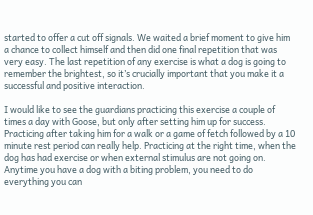started to offer a cut off signals. We waited a brief moment to give him a chance to collect himself and then did one final repetition that was very easy. The last repetition of any exercise is what a dog is going to remember the brightest, so it’s crucially important that you make it a successful and positive interaction.

I would like to see the guardians practicing this exercise a couple of times a day with Goose, but only after setting him up for success. Practicing after taking him for a walk or a game of fetch followed by a 10 minute rest period can really help. Practicing at the right time, when the dog has had exercise or when external stimulus are not going on. Anytime you have a dog with a biting problem, you need to do everything you can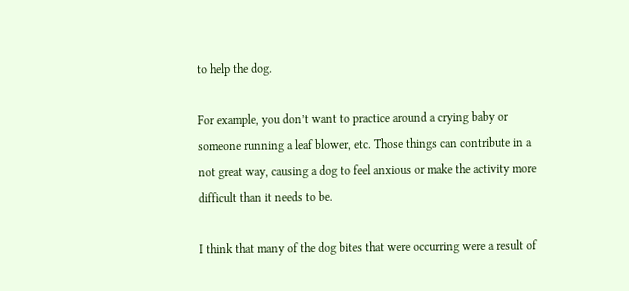to help the dog.

For example, you don’t want to practice around a crying baby or someone running a leaf blower, etc. Those things can contribute in a not great way, causing a dog to feel anxious or make the activity more difficult than it needs to be.

I think that many of the dog bites that were occurring were a result of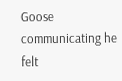Goose communicating he felt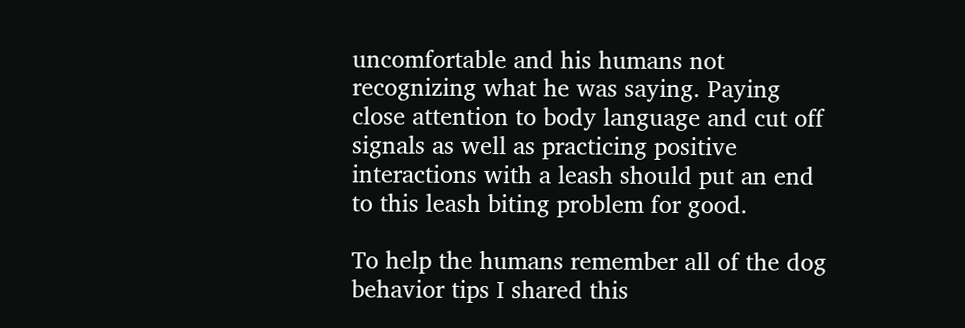uncomfortable and his humans not recognizing what he was saying. Paying close attention to body language and cut off signals as well as practicing positive interactions with a leash should put an end to this leash biting problem for good.

To help the humans remember all of the dog behavior tips I shared this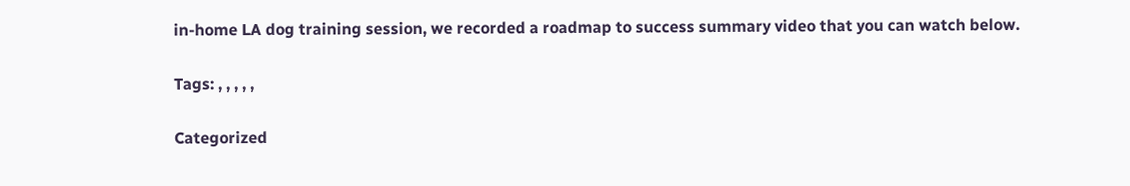in-home LA dog training session, we recorded a roadmap to success summary video that you can watch below.

Tags: , , , , ,

Categorized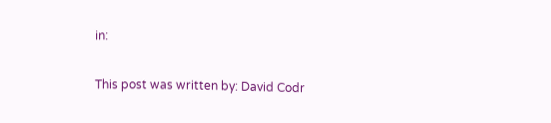in:

This post was written by: David Codr